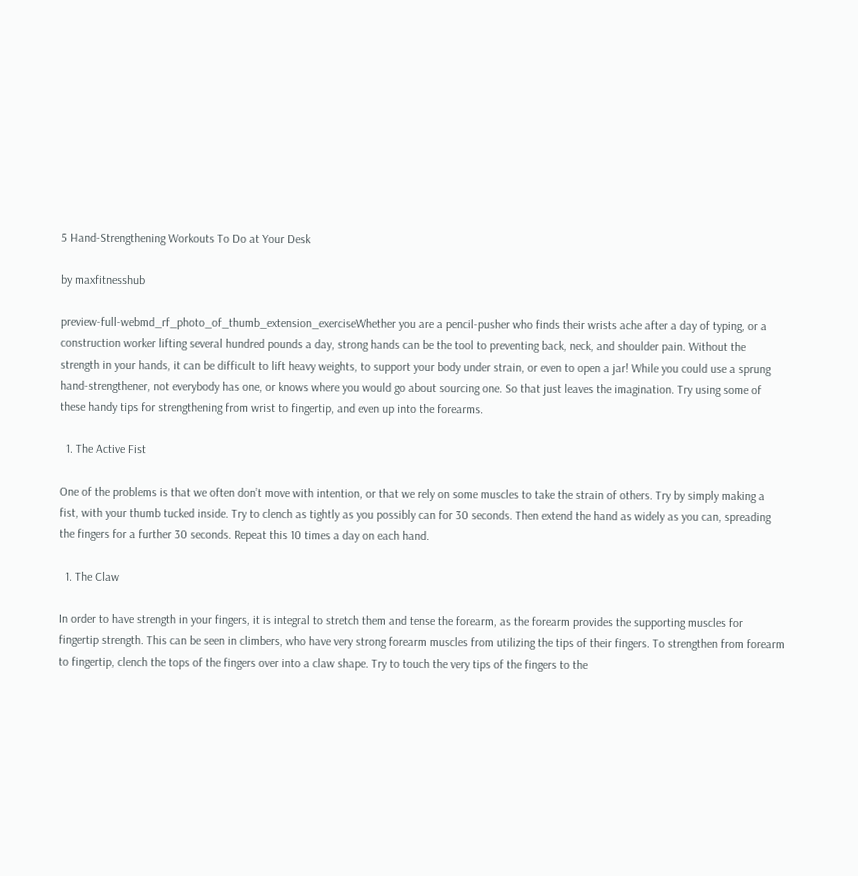5 Hand-Strengthening Workouts To Do at Your Desk

by maxfitnesshub

preview-full-webmd_rf_photo_of_thumb_extension_exerciseWhether you are a pencil-pusher who finds their wrists ache after a day of typing, or a construction worker lifting several hundred pounds a day, strong hands can be the tool to preventing back, neck, and shoulder pain. Without the strength in your hands, it can be difficult to lift heavy weights, to support your body under strain, or even to open a jar! While you could use a sprung hand-strengthener, not everybody has one, or knows where you would go about sourcing one. So that just leaves the imagination. Try using some of these handy tips for strengthening from wrist to fingertip, and even up into the forearms.

  1. The Active Fist

One of the problems is that we often don’t move with intention, or that we rely on some muscles to take the strain of others. Try by simply making a fist, with your thumb tucked inside. Try to clench as tightly as you possibly can for 30 seconds. Then extend the hand as widely as you can, spreading the fingers for a further 30 seconds. Repeat this 10 times a day on each hand.

  1. The Claw

In order to have strength in your fingers, it is integral to stretch them and tense the forearm, as the forearm provides the supporting muscles for fingertip strength. This can be seen in climbers, who have very strong forearm muscles from utilizing the tips of their fingers. To strengthen from forearm to fingertip, clench the tops of the fingers over into a claw shape. Try to touch the very tips of the fingers to the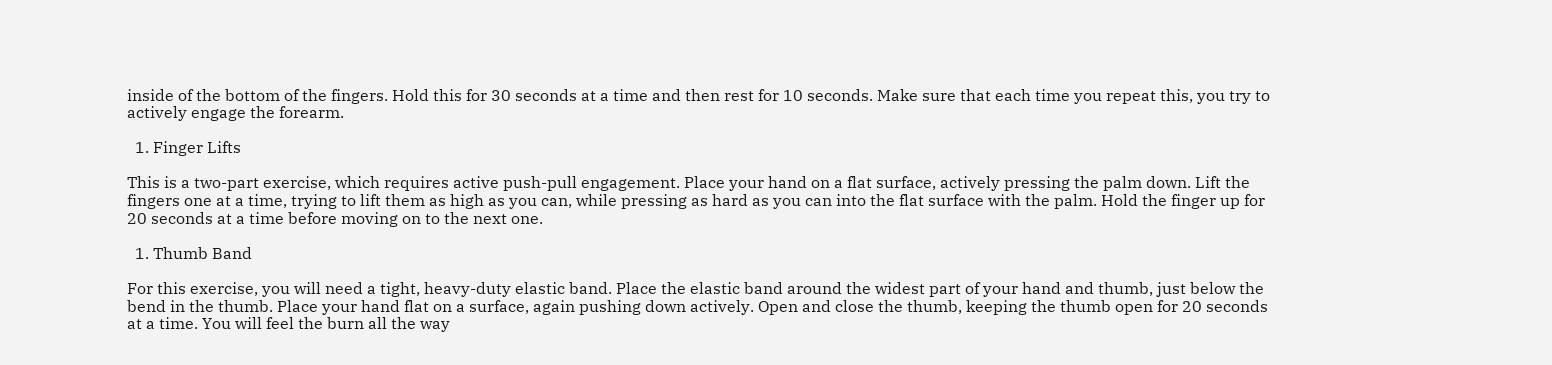inside of the bottom of the fingers. Hold this for 30 seconds at a time and then rest for 10 seconds. Make sure that each time you repeat this, you try to actively engage the forearm.

  1. Finger Lifts

This is a two-part exercise, which requires active push-pull engagement. Place your hand on a flat surface, actively pressing the palm down. Lift the fingers one at a time, trying to lift them as high as you can, while pressing as hard as you can into the flat surface with the palm. Hold the finger up for 20 seconds at a time before moving on to the next one.

  1. Thumb Band

For this exercise, you will need a tight, heavy-duty elastic band. Place the elastic band around the widest part of your hand and thumb, just below the bend in the thumb. Place your hand flat on a surface, again pushing down actively. Open and close the thumb, keeping the thumb open for 20 seconds at a time. You will feel the burn all the way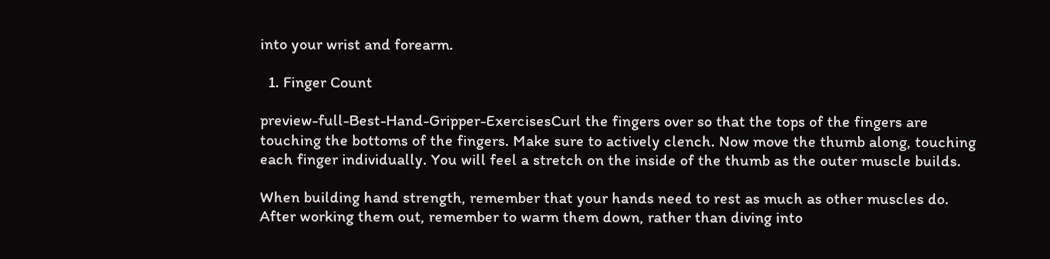into your wrist and forearm.

  1. Finger Count

preview-full-Best-Hand-Gripper-ExercisesCurl the fingers over so that the tops of the fingers are touching the bottoms of the fingers. Make sure to actively clench. Now move the thumb along, touching each finger individually. You will feel a stretch on the inside of the thumb as the outer muscle builds.

When building hand strength, remember that your hands need to rest as much as other muscles do. After working them out, remember to warm them down, rather than diving into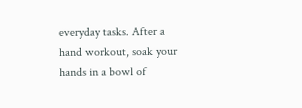everyday tasks. After a hand workout, soak your hands in a bowl of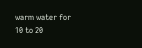warm water for 10 to 20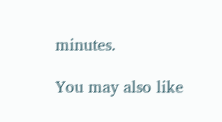minutes.

You may also like